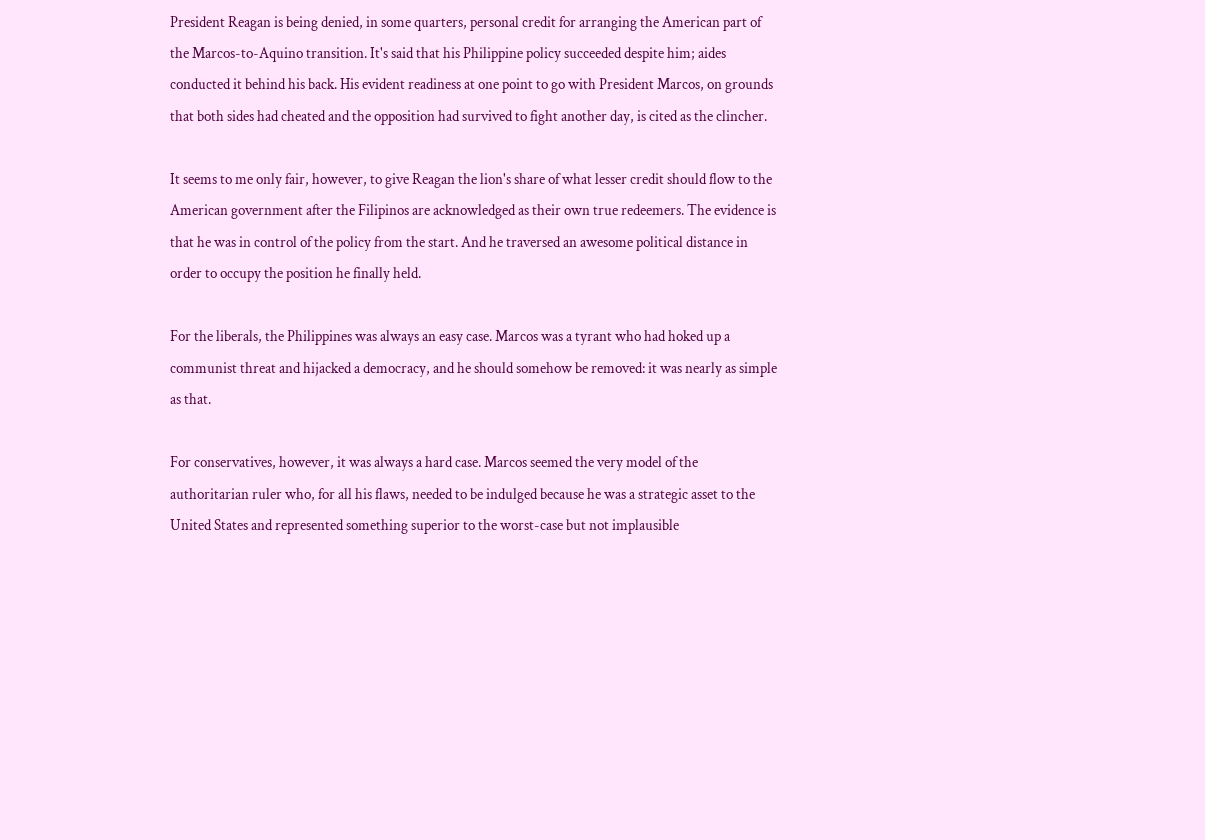President Reagan is being denied, in some quarters, personal credit for arranging the American part of the Marcos-to-Aquino transition. It's said that his Philippine policy succeeded despite him; aides conducted it behind his back. His evident readiness at one point to go with President Marcos, on grounds that both sides had cheated and the opposition had survived to fight another day, is cited as the clincher.

It seems to me only fair, however, to give Reagan the lion's share of what lesser credit should flow to the American government after the Filipinos are acknowledged as their own true redeemers. The evidence is that he was in control of the policy from the start. And he traversed an awesome political distance in order to occupy the position he finally held.

For the liberals, the Philippines was always an easy case. Marcos was a tyrant who had hoked up a communist threat and hijacked a democracy, and he should somehow be removed: it was nearly as simple as that.

For conservatives, however, it was always a hard case. Marcos seemed the very model of the authoritarian ruler who, for all his flaws, needed to be indulged because he was a strategic asset to the United States and represented something superior to the worst-case but not implausible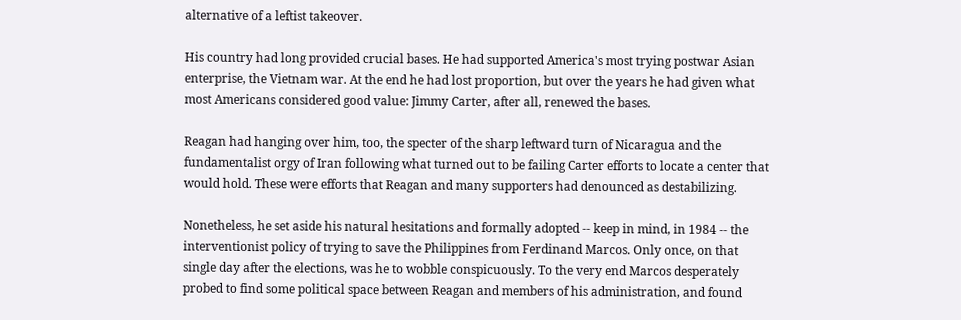alternative of a leftist takeover.

His country had long provided crucial bases. He had supported America's most trying postwar Asian enterprise, the Vietnam war. At the end he had lost proportion, but over the years he had given what most Americans considered good value: Jimmy Carter, after all, renewed the bases.

Reagan had hanging over him, too, the specter of the sharp leftward turn of Nicaragua and the fundamentalist orgy of Iran following what turned out to be failing Carter efforts to locate a center that would hold. These were efforts that Reagan and many supporters had denounced as destabilizing.

Nonetheless, he set aside his natural hesitations and formally adopted -- keep in mind, in 1984 -- the interventionist policy of trying to save the Philippines from Ferdinand Marcos. Only once, on that single day after the elections, was he to wobble conspicuously. To the very end Marcos desperately probed to find some political space between Reagan and members of his administration, and found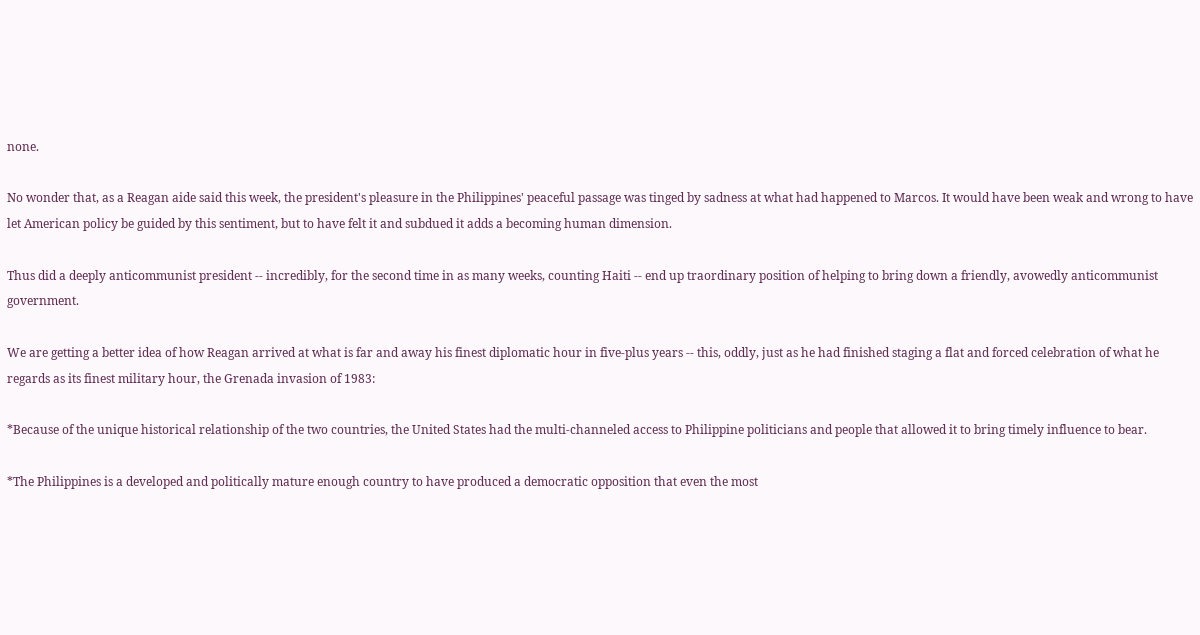none.

No wonder that, as a Reagan aide said this week, the president's pleasure in the Philippines' peaceful passage was tinged by sadness at what had happened to Marcos. It would have been weak and wrong to have let American policy be guided by this sentiment, but to have felt it and subdued it adds a becoming human dimension.

Thus did a deeply anticommunist president -- incredibly, for the second time in as many weeks, counting Haiti -- end up traordinary position of helping to bring down a friendly, avowedly anticommunist government.

We are getting a better idea of how Reagan arrived at what is far and away his finest diplomatic hour in five-plus years -- this, oddly, just as he had finished staging a flat and forced celebration of what he regards as its finest military hour, the Grenada invasion of 1983:

*Because of the unique historical relationship of the two countries, the United States had the multi-channeled access to Philippine politicians and people that allowed it to bring timely influence to bear.

*The Philippines is a developed and politically mature enough country to have produced a democratic opposition that even the most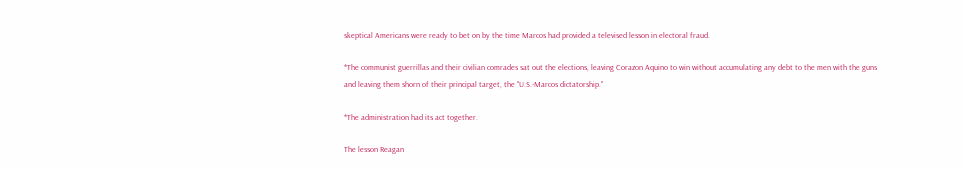skeptical Americans were ready to bet on by the time Marcos had provided a televised lesson in electoral fraud.

*The communist guerrillas and their civilian comrades sat out the elections, leaving Corazon Aquino to win without accumulating any debt to the men with the guns and leaving them shorn of their principal target, the "U.S.-Marcos dictatorship."

*The administration had its act together.

The lesson Reagan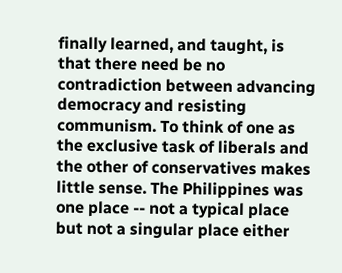finally learned, and taught, is that there need be no contradiction between advancing democracy and resisting communism. To think of one as the exclusive task of liberals and the other of conservatives makes little sense. The Philippines was one place -- not a typical place but not a singular place either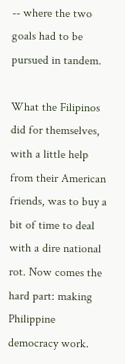-- where the two goals had to be pursued in tandem.

What the Filipinos did for themselves, with a little help from their American friends, was to buy a bit of time to deal with a dire national rot. Now comes the hard part: making Philippine democracy work.